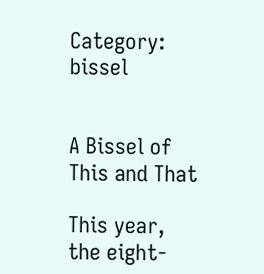Category: bissel


A Bissel of This and That

This year, the eight-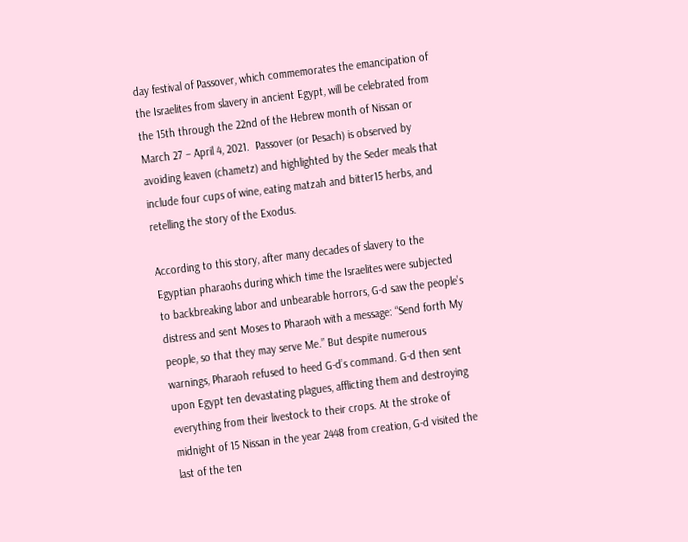day festival of Passover, which commemorates the emancipation of the Israelites from slavery in ancient Egypt, will be celebrated from the 15th through the 22nd of the Hebrew month of Nissan or March 27 – April 4, 2021.  Passover (or Pesach) is observed by avoiding leaven (chametz) and highlighted by the Seder meals that include four cups of wine, eating matzah and bitter15 herbs, and retelling the story of the Exodus.

According to this story, after many decades of slavery to the Egyptian pharaohs during which time the Israelites were subjected to backbreaking labor and unbearable horrors, G‑d saw the people’s distress and sent Moses to Pharaoh with a message: “Send forth My people, so that they may serve Me.” But despite numerous warnings, Pharaoh refused to heed G‑d’s command. G‑d then sent upon Egypt ten devastating plagues, afflicting them and destroying everything from their livestock to their crops. At the stroke of midnight of 15 Nissan in the year 2448 from creation, G‑d visited the last of the ten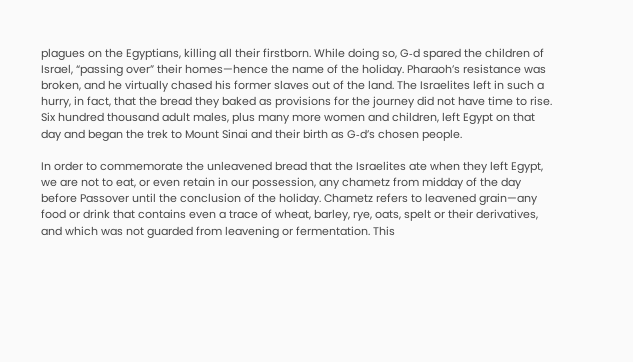plagues on the Egyptians, killing all their firstborn. While doing so, G‑d spared the children of Israel, “passing over” their homes—hence the name of the holiday. Pharaoh’s resistance was broken, and he virtually chased his former slaves out of the land. The Israelites left in such a hurry, in fact, that the bread they baked as provisions for the journey did not have time to rise. Six hundred thousand adult males, plus many more women and children, left Egypt on that day and began the trek to Mount Sinai and their birth as G‑d’s chosen people.

In order to commemorate the unleavened bread that the Israelites ate when they left Egypt, we are not to eat, or even retain in our possession, any chametz from midday of the day before Passover until the conclusion of the holiday. Chametz refers to leavened grain—any food or drink that contains even a trace of wheat, barley, rye, oats, spelt or their derivatives, and which was not guarded from leavening or fermentation. This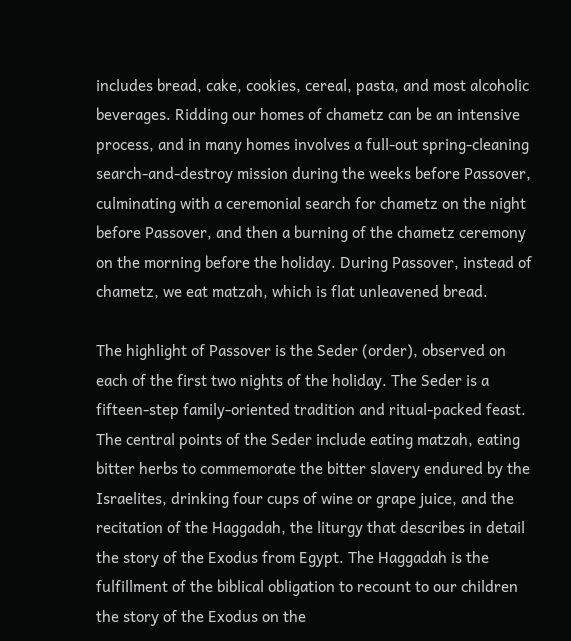includes bread, cake, cookies, cereal, pasta, and most alcoholic beverages. Ridding our homes of chametz can be an intensive process, and in many homes involves a full-out spring-cleaning search-and-destroy mission during the weeks before Passover, culminating with a ceremonial search for chametz on the night before Passover, and then a burning of the chametz ceremony on the morning before the holiday. During Passover, instead of chametz, we eat matzah, which is flat unleavened bread.

The highlight of Passover is the Seder (order), observed on each of the first two nights of the holiday. The Seder is a fifteen-step family-oriented tradition and ritual-packed feast. The central points of the Seder include eating matzah, eating bitter herbs to commemorate the bitter slavery endured by the Israelites, drinking four cups of wine or grape juice, and the recitation of the Haggadah, the liturgy that describes in detail the story of the Exodus from Egypt. The Haggadah is the fulfillment of the biblical obligation to recount to our children the story of the Exodus on the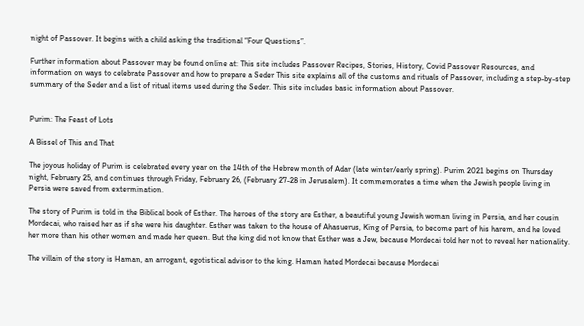night of Passover. It begins with a child asking the traditional “Four Questions”.

Further information about Passover may be found online at: This site includes Passover Recipes, Stories, History, Covid Passover Resources, and information on ways to celebrate Passover and how to prepare a Seder This site explains all of the customs and rituals of Passover, including a step-by-step summary of the Seder and a list of ritual items used during the Seder. This site includes basic information about Passover.


Purim: The Feast of Lots

A Bissel of This and That

The joyous holiday of Purim is celebrated every year on the 14th of the Hebrew month of Adar (late winter/early spring). Purim 2021 begins on Thursday night, February 25, and continues through Friday, February 26, (February 27-28 in Jerusalem). It commemorates a time when the Jewish people living in Persia were saved from extermination.

The story of Purim is told in the Biblical book of Esther. The heroes of the story are Esther, a beautiful young Jewish woman living in Persia, and her cousin Mordecai, who raised her as if she were his daughter. Esther was taken to the house of Ahasuerus, King of Persia, to become part of his harem, and he loved her more than his other women and made her queen. But the king did not know that Esther was a Jew, because Mordecai told her not to reveal her nationality.

The villain of the story is Haman, an arrogant, egotistical advisor to the king. Haman hated Mordecai because Mordecai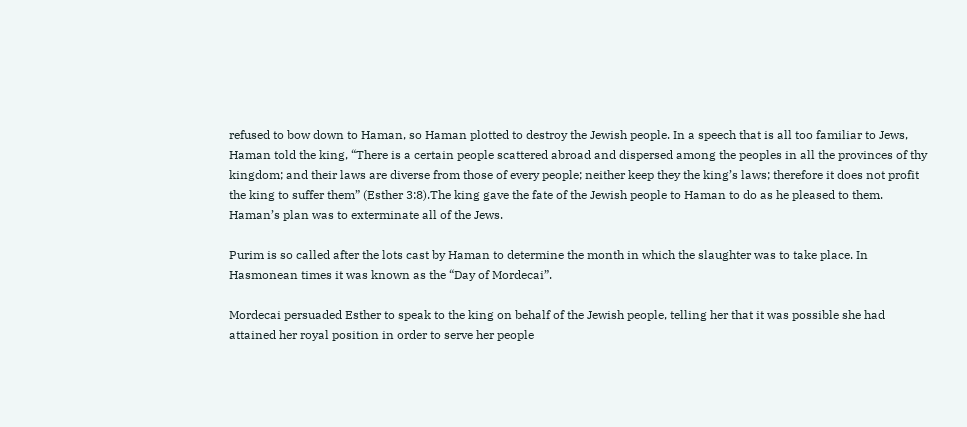refused to bow down to Haman, so Haman plotted to destroy the Jewish people. In a speech that is all too familiar to Jews, Haman told the king, “There is a certain people scattered abroad and dispersed among the peoples in all the provinces of thy kingdom; and their laws are diverse from those of every people; neither keep they the king’s laws; therefore it does not profit the king to suffer them” (Esther 3:8).The king gave the fate of the Jewish people to Haman to do as he pleased to them. Haman’s plan was to exterminate all of the Jews.

Purim is so called after the lots cast by Haman to determine the month in which the slaughter was to take place. In Hasmonean times it was known as the “Day of Mordecai”.

Mordecai persuaded Esther to speak to the king on behalf of the Jewish people, telling her that it was possible she had attained her royal position in order to serve her people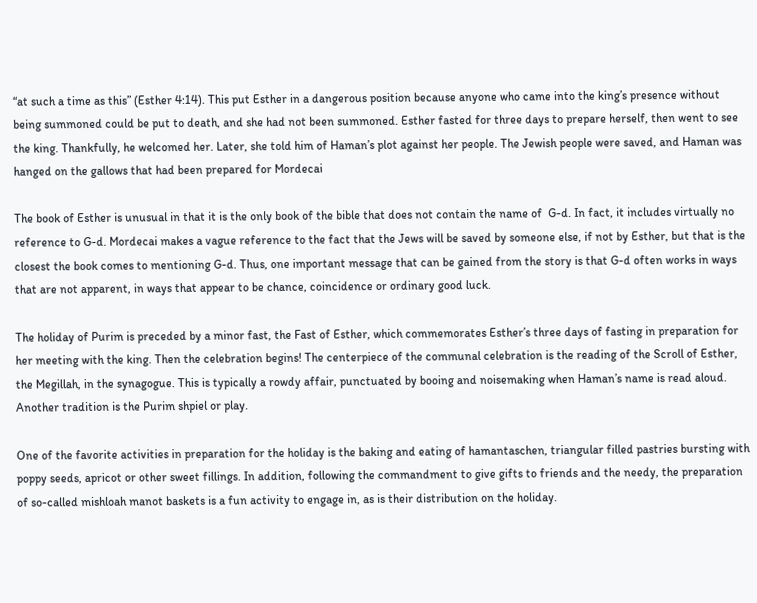“at such a time as this” (Esther 4:14). This put Esther in a dangerous position because anyone who came into the king’s presence without being summoned could be put to death, and she had not been summoned. Esther fasted for three days to prepare herself, then went to see the king. Thankfully, he welcomed her. Later, she told him of Haman’s plot against her people. The Jewish people were saved, and Haman was hanged on the gallows that had been prepared for Mordecai

The book of Esther is unusual in that it is the only book of the bible that does not contain the name of  G-d. In fact, it includes virtually no reference to G-d. Mordecai makes a vague reference to the fact that the Jews will be saved by someone else, if not by Esther, but that is the closest the book comes to mentioning G-d. Thus, one important message that can be gained from the story is that G-d often works in ways that are not apparent, in ways that appear to be chance, coincidence or ordinary good luck.

The holiday of Purim is preceded by a minor fast, the Fast of Esther, which commemorates Esther’s three days of fasting in preparation for her meeting with the king. Then the celebration begins! The centerpiece of the communal celebration is the reading of the Scroll of Esther, the Megillah, in the synagogue. This is typically a rowdy affair, punctuated by booing and noisemaking when Haman’s name is read aloud. Another tradition is the Purim shpiel or play.

One of the favorite activities in preparation for the holiday is the baking and eating of hamantaschen, triangular filled pastries bursting with poppy seeds, apricot or other sweet fillings. In addition, following the commandment to give gifts to friends and the needy, the preparation of so-called mishloah manot baskets is a fun activity to engage in, as is their distribution on the holiday.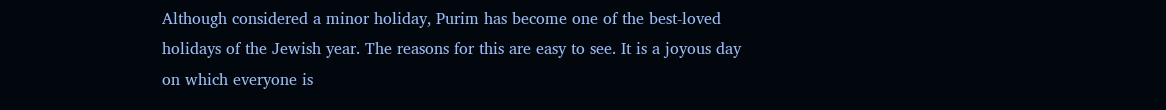Although considered a minor holiday, Purim has become one of the best-loved holidays of the Jewish year. The reasons for this are easy to see. It is a joyous day on which everyone is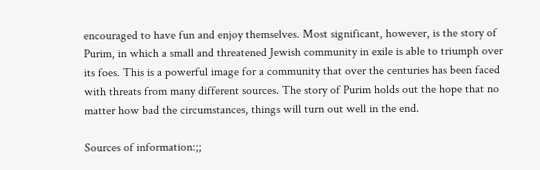encouraged to have fun and enjoy themselves. Most significant, however, is the story of Purim, in which a small and threatened Jewish community in exile is able to triumph over its foes. This is a powerful image for a community that over the centuries has been faced with threats from many different sources. The story of Purim holds out the hope that no matter how bad the circumstances, things will turn out well in the end.

Sources of information:;;